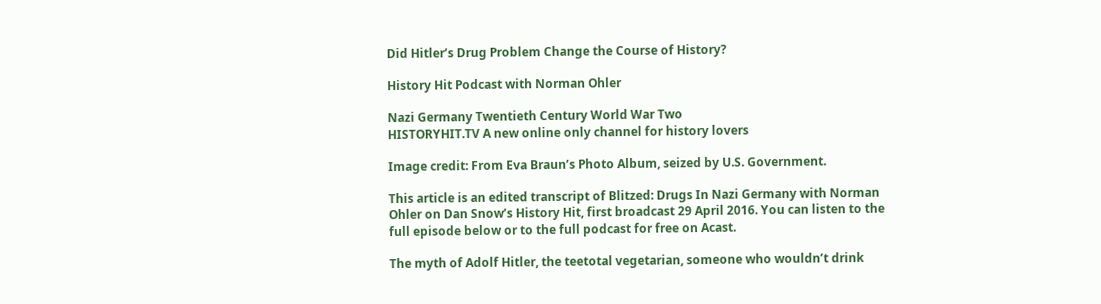Did Hitler’s Drug Problem Change the Course of History?

History Hit Podcast with Norman Ohler

Nazi Germany Twentieth Century World War Two
HISTORYHIT.TV A new online only channel for history lovers

Image credit: From Eva Braun’s Photo Album, seized by U.S. Government.

This article is an edited transcript of Blitzed: Drugs In Nazi Germany with Norman Ohler on Dan Snow’s History Hit, first broadcast 29 April 2016. You can listen to the full episode below or to the full podcast for free on Acast.

The myth of Adolf Hitler, the teetotal vegetarian, someone who wouldn’t drink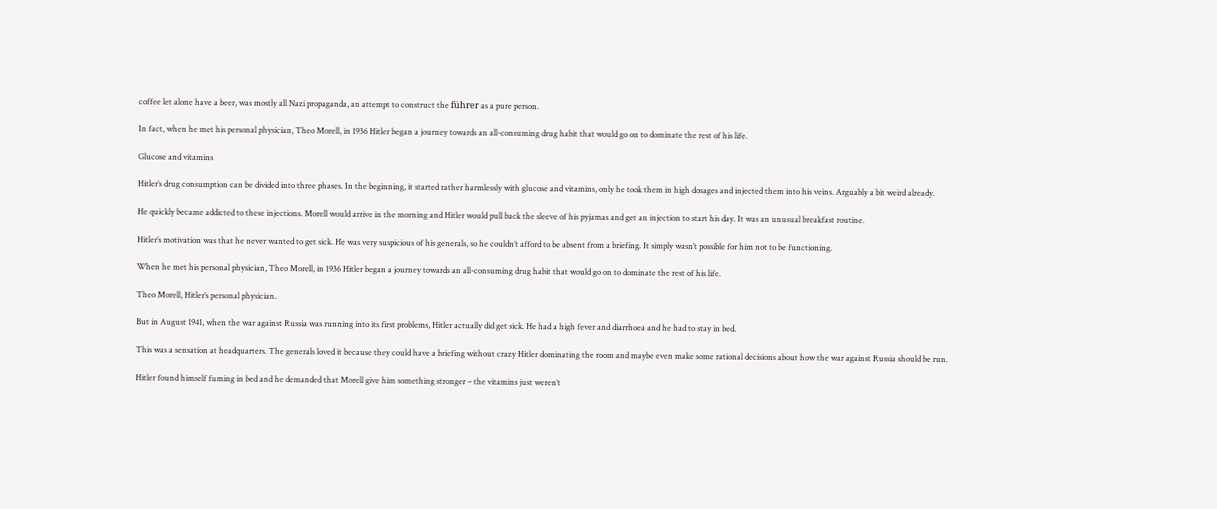coffee let alone have a beer, was mostly all Nazi propaganda, an attempt to construct the führer as a pure person.

In fact, when he met his personal physician, Theo Morell, in 1936 Hitler began a journey towards an all-consuming drug habit that would go on to dominate the rest of his life.

Glucose and vitamins

Hitler’s drug consumption can be divided into three phases. In the beginning, it started rather harmlessly with glucose and vitamins, only he took them in high dosages and injected them into his veins. Arguably a bit weird already.

He quickly became addicted to these injections. Morell would arrive in the morning and Hitler would pull back the sleeve of his pyjamas and get an injection to start his day. It was an unusual breakfast routine.

Hitler’s motivation was that he never wanted to get sick. He was very suspicious of his generals, so he couldn’t afford to be absent from a briefing. It simply wasn’t possible for him not to be functioning.

When he met his personal physician, Theo Morell, in 1936 Hitler began a journey towards an all-consuming drug habit that would go on to dominate the rest of his life.

Theo Morell, Hitler’s personal physician.

But in August 1941, when the war against Russia was running into its first problems, Hitler actually did get sick. He had a high fever and diarrhoea and he had to stay in bed.

This was a sensation at headquarters. The generals loved it because they could have a briefing without crazy Hitler dominating the room and maybe even make some rational decisions about how the war against Russia should be run.

Hitler found himself fuming in bed and he demanded that Morell give him something stronger – the vitamins just weren’t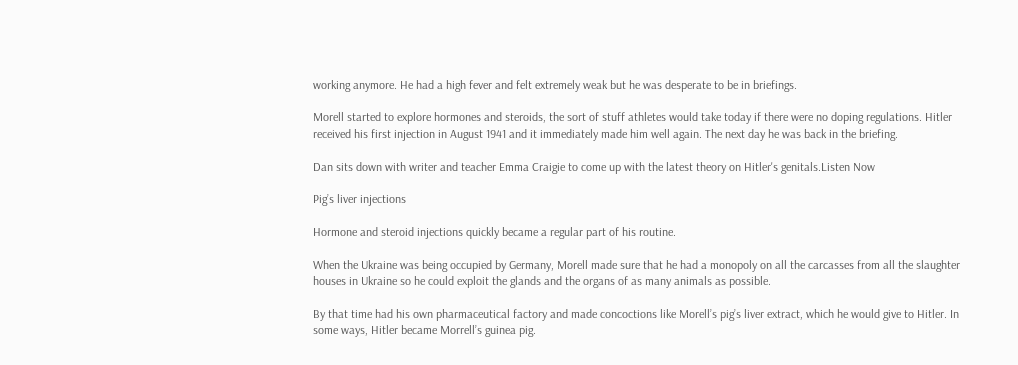working anymore. He had a high fever and felt extremely weak but he was desperate to be in briefings.

Morell started to explore hormones and steroids, the sort of stuff athletes would take today if there were no doping regulations. Hitler received his first injection in August 1941 and it immediately made him well again. The next day he was back in the briefing.

Dan sits down with writer and teacher Emma Craigie to come up with the latest theory on Hitler's genitals.Listen Now

Pig’s liver injections

Hormone and steroid injections quickly became a regular part of his routine.

When the Ukraine was being occupied by Germany, Morell made sure that he had a monopoly on all the carcasses from all the slaughter houses in Ukraine so he could exploit the glands and the organs of as many animals as possible.

By that time had his own pharmaceutical factory and made concoctions like Morell’s pig’s liver extract, which he would give to Hitler. In some ways, Hitler became Morrell’s guinea pig.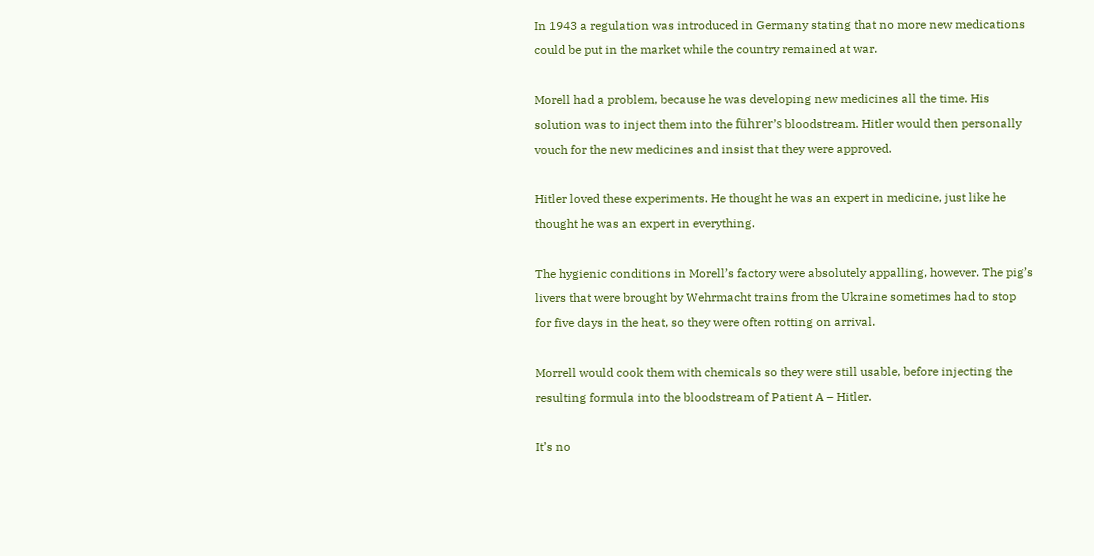In 1943 a regulation was introduced in Germany stating that no more new medications could be put in the market while the country remained at war.

Morell had a problem, because he was developing new medicines all the time. His solution was to inject them into the führer’s bloodstream. Hitler would then personally vouch for the new medicines and insist that they were approved.

Hitler loved these experiments. He thought he was an expert in medicine, just like he thought he was an expert in everything.

The hygienic conditions in Morell’s factory were absolutely appalling, however. The pig’s livers that were brought by Wehrmacht trains from the Ukraine sometimes had to stop for five days in the heat, so they were often rotting on arrival.

Morrell would cook them with chemicals so they were still usable, before injecting the resulting formula into the bloodstream of Patient A – Hitler.

It’s no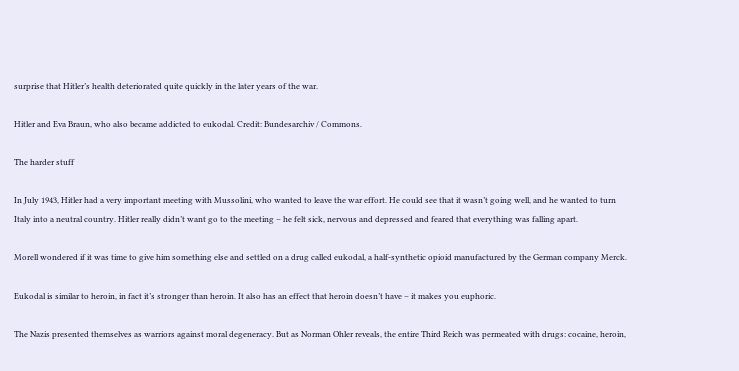surprise that Hitler’s health deteriorated quite quickly in the later years of the war.

Hitler and Eva Braun, who also became addicted to eukodal. Credit: Bundesarchiv / Commons.

The harder stuff

In July 1943, Hitler had a very important meeting with Mussolini, who wanted to leave the war effort. He could see that it wasn’t going well, and he wanted to turn Italy into a neutral country. Hitler really didn’t want go to the meeting – he felt sick, nervous and depressed and feared that everything was falling apart.

Morell wondered if it was time to give him something else and settled on a drug called eukodal, a half-synthetic opioid manufactured by the German company Merck.

Eukodal is similar to heroin, in fact it’s stronger than heroin. It also has an effect that heroin doesn’t have – it makes you euphoric.

The Nazis presented themselves as warriors against moral degeneracy. But as Norman Ohler reveals, the entire Third Reich was permeated with drugs: cocaine, heroin,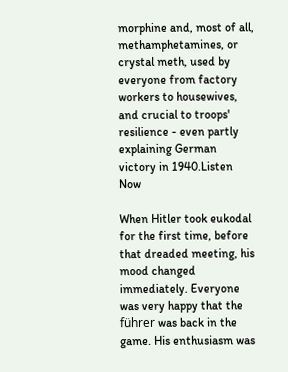morphine and, most of all, methamphetamines, or crystal meth, used by everyone from factory workers to housewives, and crucial to troops' resilience - even partly explaining German victory in 1940.Listen Now

When Hitler took eukodal for the first time, before that dreaded meeting, his mood changed immediately. Everyone was very happy that the führer was back in the game. His enthusiasm was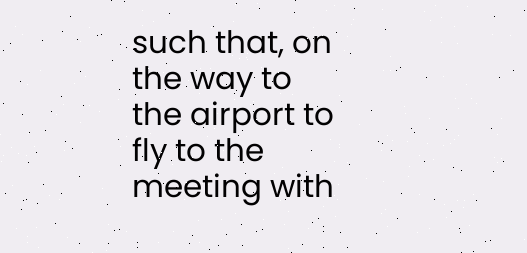such that, on the way to the airport to fly to the meeting with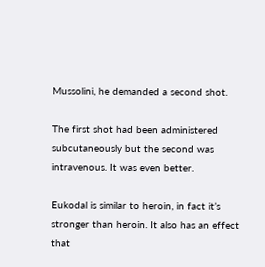Mussolini, he demanded a second shot.

The first shot had been administered subcutaneously but the second was intravenous. It was even better.

Eukodal is similar to heroin, in fact it’s stronger than heroin. It also has an effect that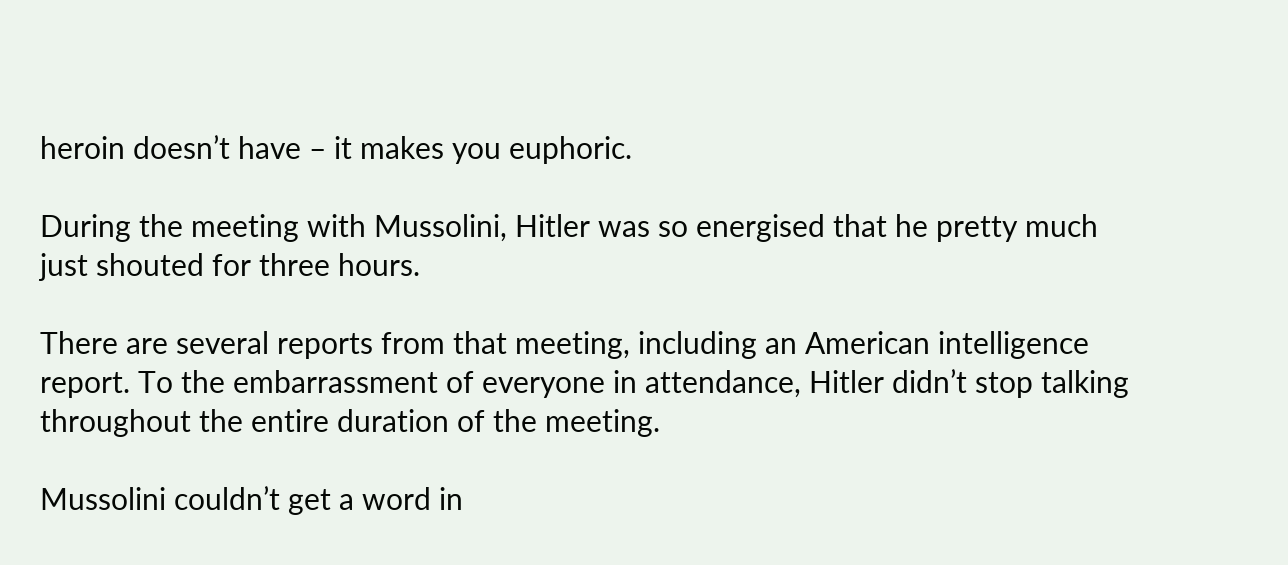heroin doesn’t have – it makes you euphoric.

During the meeting with Mussolini, Hitler was so energised that he pretty much just shouted for three hours.

There are several reports from that meeting, including an American intelligence report. To the embarrassment of everyone in attendance, Hitler didn’t stop talking throughout the entire duration of the meeting.

Mussolini couldn’t get a word in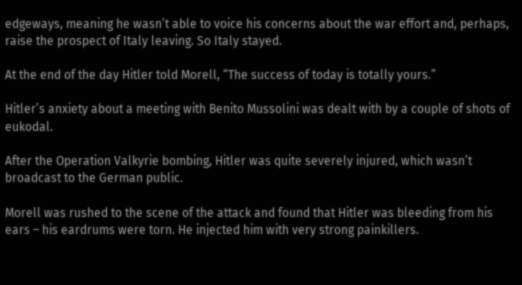edgeways, meaning he wasn’t able to voice his concerns about the war effort and, perhaps, raise the prospect of Italy leaving. So Italy stayed.

At the end of the day Hitler told Morell, “The success of today is totally yours.”

Hitler’s anxiety about a meeting with Benito Mussolini was dealt with by a couple of shots of eukodal.

After the Operation Valkyrie bombing, Hitler was quite severely injured, which wasn’t broadcast to the German public.

Morell was rushed to the scene of the attack and found that Hitler was bleeding from his ears – his eardrums were torn. He injected him with very strong painkillers.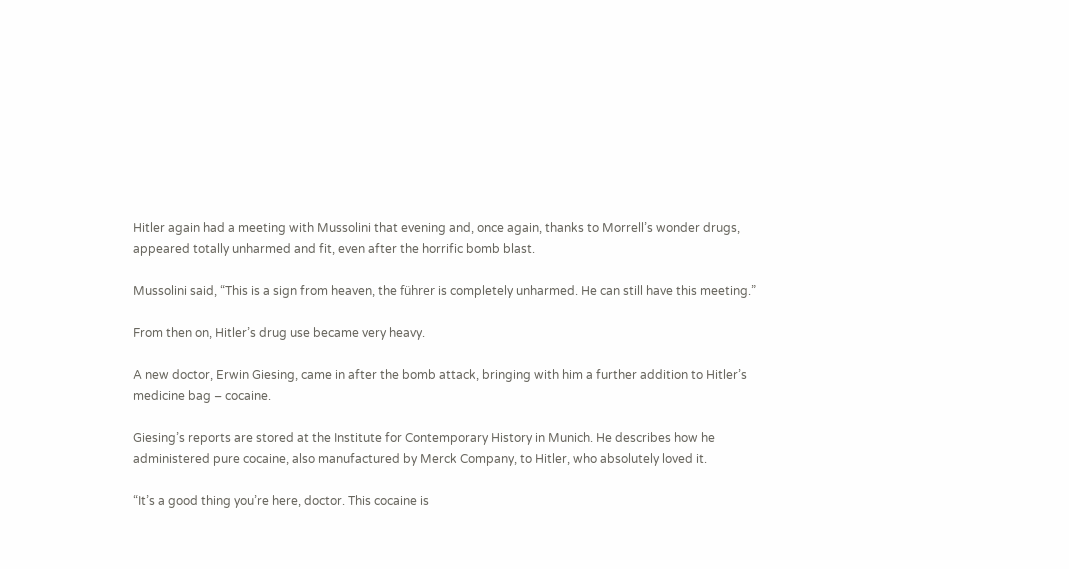Hitler again had a meeting with Mussolini that evening and, once again, thanks to Morrell’s wonder drugs, appeared totally unharmed and fit, even after the horrific bomb blast.

Mussolini said, “This is a sign from heaven, the führer is completely unharmed. He can still have this meeting.”

From then on, Hitler’s drug use became very heavy.

A new doctor, Erwin Giesing, came in after the bomb attack, bringing with him a further addition to Hitler’s medicine bag – cocaine.

Giesing’s reports are stored at the Institute for Contemporary History in Munich. He describes how he administered pure cocaine, also manufactured by Merck Company, to Hitler, who absolutely loved it.

“It’s a good thing you’re here, doctor. This cocaine is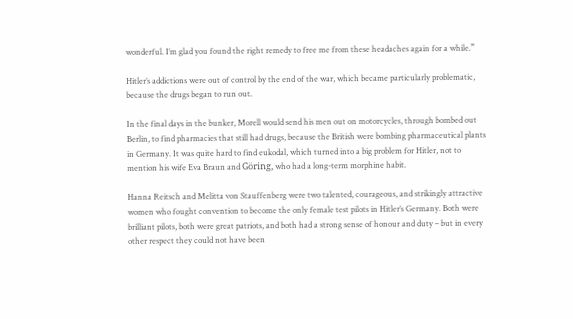wonderful. I’m glad you found the right remedy to free me from these headaches again for a while.”

Hitler’s addictions were out of control by the end of the war, which became particularly problematic, because the drugs began to run out.

In the final days in the bunker, Morell would send his men out on motorcycles, through bombed out Berlin, to find pharmacies that still had drugs, because the British were bombing pharmaceutical plants in Germany. It was quite hard to find eukodal, which turned into a big problem for Hitler, not to mention his wife Eva Braun and Göring, who had a long-term morphine habit.

Hanna Reitsch and Melitta von Stauffenberg were two talented, courageous, and strikingly attractive women who fought convention to become the only female test pilots in Hitler’s Germany. Both were brilliant pilots, both were great patriots, and both had a strong sense of honour and duty – but in every other respect they could not have been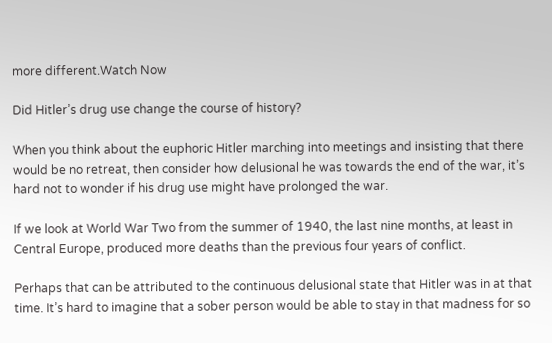more different.Watch Now

Did Hitler’s drug use change the course of history?

When you think about the euphoric Hitler marching into meetings and insisting that there would be no retreat, then consider how delusional he was towards the end of the war, it’s hard not to wonder if his drug use might have prolonged the war.

If we look at World War Two from the summer of 1940, the last nine months, at least in Central Europe, produced more deaths than the previous four years of conflict.

Perhaps that can be attributed to the continuous delusional state that Hitler was in at that time. It’s hard to imagine that a sober person would be able to stay in that madness for so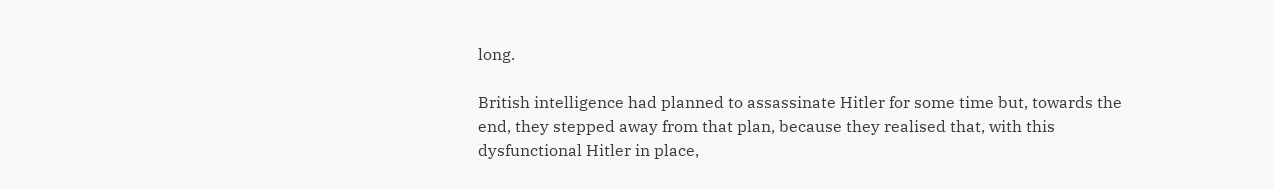long.

British intelligence had planned to assassinate Hitler for some time but, towards the end, they stepped away from that plan, because they realised that, with this dysfunctional Hitler in place,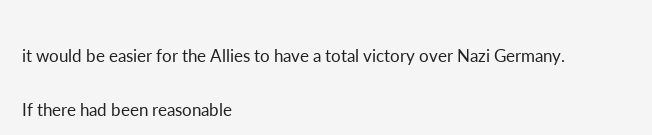it would be easier for the Allies to have a total victory over Nazi Germany.

If there had been reasonable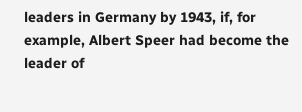leaders in Germany by 1943, if, for example, Albert Speer had become the leader of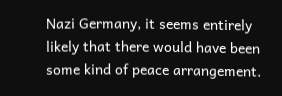Nazi Germany, it seems entirely likely that there would have been some kind of peace arrangement.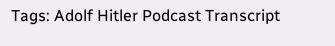Tags: Adolf Hitler Podcast Transcript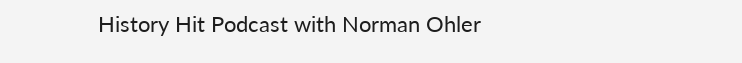History Hit Podcast with Norman Ohler